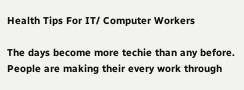Health Tips For IT/ Computer Workers

The days become more techie than any before. People are making their every work through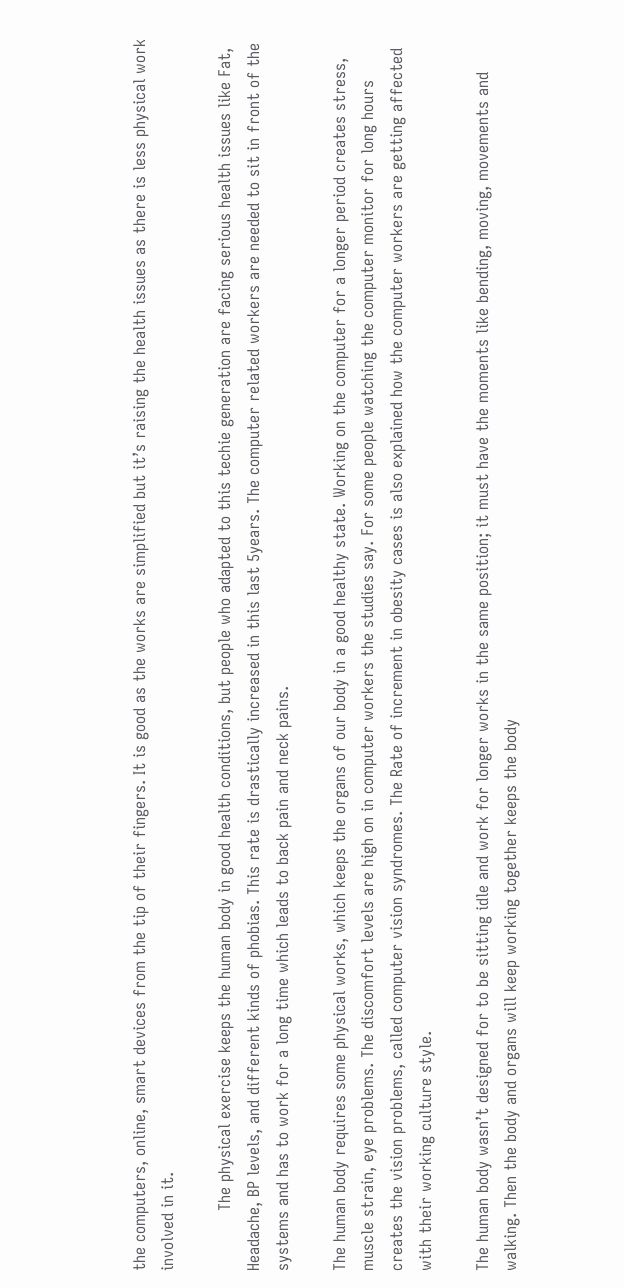the computers, online, smart devices from the tip of their fingers. It is good as the works are simplified but it’s raising the health issues as there is less physical work involved in it.

            The physical exercise keeps the human body in good health conditions, but people who adapted to this techie generation are facing serious health issues like Fat, Headache, BP levels, and different kinds of phobias. This rate is drastically increased in this last 5years. The computer related workers are needed to sit in front of the systems and has to work for a long time which leads to back pain and neck pains.

The human body requires some physical works, which keeps the organs of our body in a good healthy state. Working on the computer for a longer period creates stress, muscle strain, eye problems. The discomfort levels are high on in computer workers the studies say. For some people watching the computer monitor for long hours creates the vision problems, called computer vision syndromes. The Rate of increment in obesity cases is also explained how the computer workers are getting affected with their working culture style.

The human body wasn’t designed for to be sitting idle and work for longer works in the same position; it must have the moments like bending, moving, movements and walking. Then the body and organs will keep working together keeps the body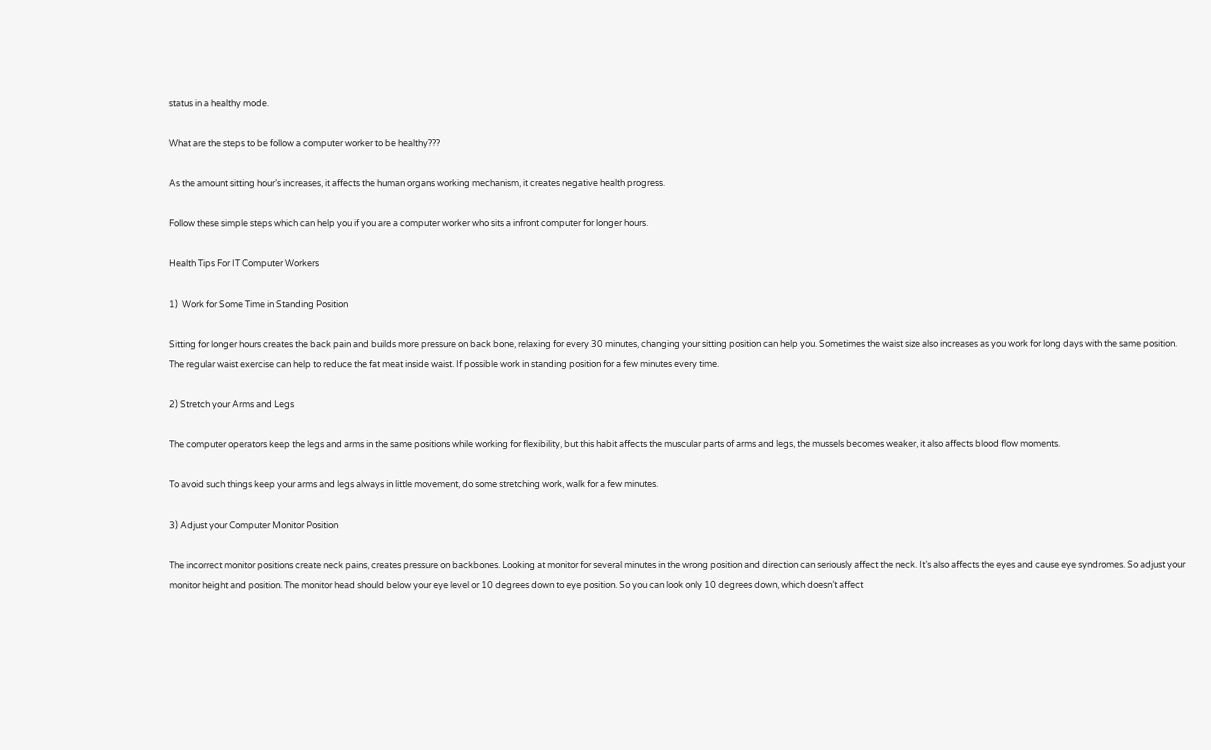status in a healthy mode.

What are the steps to be follow a computer worker to be healthy???

As the amount sitting hour’s increases, it affects the human organs working mechanism, it creates negative health progress.

Follow these simple steps which can help you if you are a computer worker who sits a infront computer for longer hours.

Health Tips For IT Computer Workers

1)  Work for Some Time in Standing Position

Sitting for longer hours creates the back pain and builds more pressure on back bone, relaxing for every 30 minutes, changing your sitting position can help you. Sometimes the waist size also increases as you work for long days with the same position. The regular waist exercise can help to reduce the fat meat inside waist. If possible work in standing position for a few minutes every time.

2) Stretch your Arms and Legs

The computer operators keep the legs and arms in the same positions while working for flexibility, but this habit affects the muscular parts of arms and legs, the mussels becomes weaker, it also affects blood flow moments.

To avoid such things keep your arms and legs always in little movement, do some stretching work, walk for a few minutes.

3) Adjust your Computer Monitor Position

The incorrect monitor positions create neck pains, creates pressure on backbones. Looking at monitor for several minutes in the wrong position and direction can seriously affect the neck. It’s also affects the eyes and cause eye syndromes. So adjust your monitor height and position. The monitor head should below your eye level or 10 degrees down to eye position. So you can look only 10 degrees down, which doesn’t affect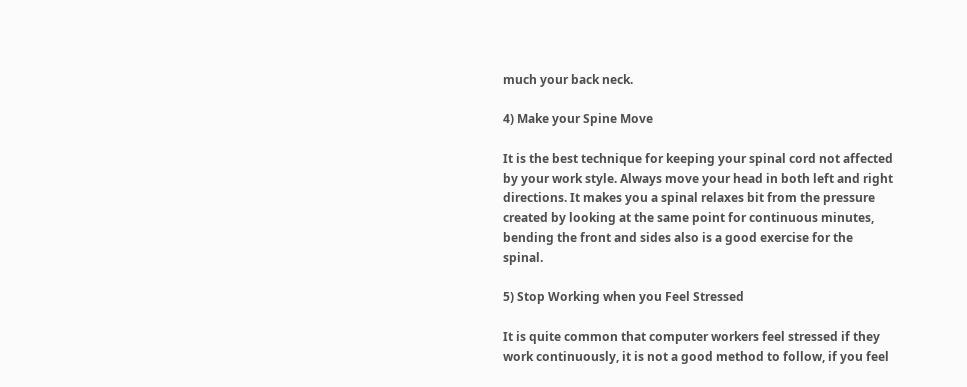much your back neck.

4) Make your Spine Move

It is the best technique for keeping your spinal cord not affected by your work style. Always move your head in both left and right directions. It makes you a spinal relaxes bit from the pressure created by looking at the same point for continuous minutes, bending the front and sides also is a good exercise for the spinal.

5) Stop Working when you Feel Stressed

It is quite common that computer workers feel stressed if they work continuously, it is not a good method to follow, if you feel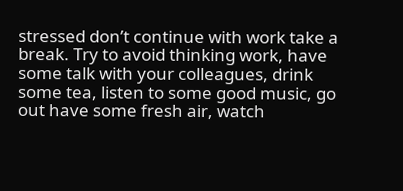stressed don’t continue with work take a break. Try to avoid thinking work, have some talk with your colleagues, drink some tea, listen to some good music, go out have some fresh air, watch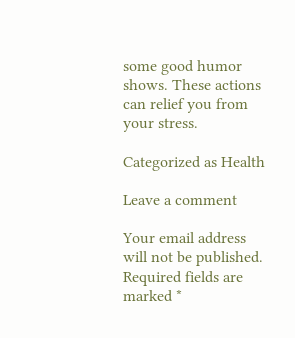some good humor shows. These actions can relief you from your stress.

Categorized as Health

Leave a comment

Your email address will not be published. Required fields are marked *